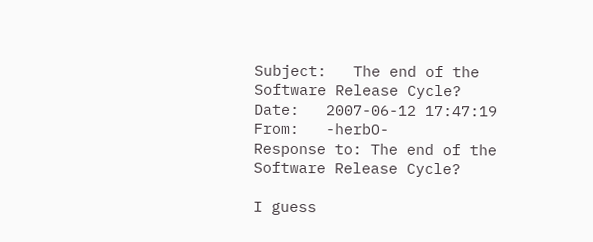Subject:   The end of the Software Release Cycle?
Date:   2007-06-12 17:47:19
From:   -herbO-
Response to: The end of the Software Release Cycle?

I guess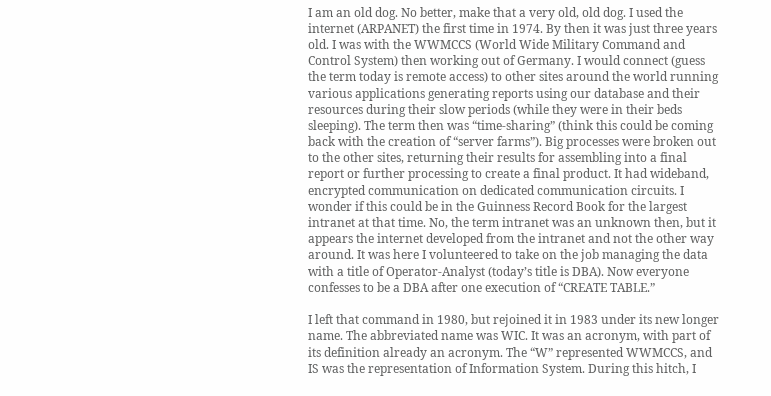I am an old dog. No better, make that a very old, old dog. I used the internet (ARPANET) the first time in 1974. By then it was just three years old. I was with the WWMCCS (World Wide Military Command and Control System) then working out of Germany. I would connect (guess the term today is remote access) to other sites around the world running various applications generating reports using our database and their resources during their slow periods (while they were in their beds sleeping). The term then was “time-sharing” (think this could be coming back with the creation of “server farms”). Big processes were broken out to the other sites, returning their results for assembling into a final report or further processing to create a final product. It had wideband, encrypted communication on dedicated communication circuits. I wonder if this could be in the Guinness Record Book for the largest intranet at that time. No, the term intranet was an unknown then, but it appears the internet developed from the intranet and not the other way around. It was here I volunteered to take on the job managing the data with a title of Operator-Analyst (today’s title is DBA). Now everyone confesses to be a DBA after one execution of “CREATE TABLE.”

I left that command in 1980, but rejoined it in 1983 under its new longer name. The abbreviated name was WIC. It was an acronym, with part of its definition already an acronym. The “W” represented WWMCCS, and IS was the representation of Information System. During this hitch, I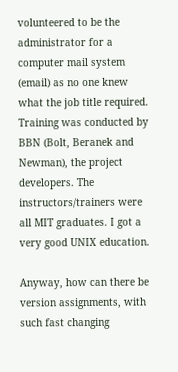volunteered to be the administrator for a computer mail system (email) as no one knew what the job title required. Training was conducted by BBN (Bolt, Beranek and Newman), the project developers. The instructors/trainers were all MIT graduates. I got a very good UNIX education.

Anyway, how can there be version assignments, with such fast changing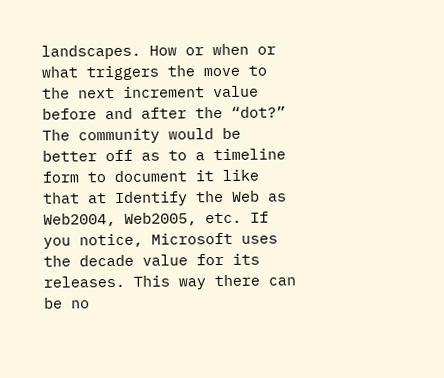landscapes. How or when or what triggers the move to the next increment value before and after the “dot?” The community would be better off as to a timeline form to document it like that at Identify the Web as Web2004, Web2005, etc. If you notice, Microsoft uses the decade value for its releases. This way there can be no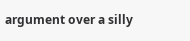argument over a silly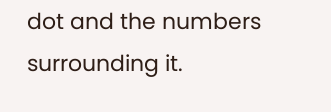dot and the numbers surrounding it.